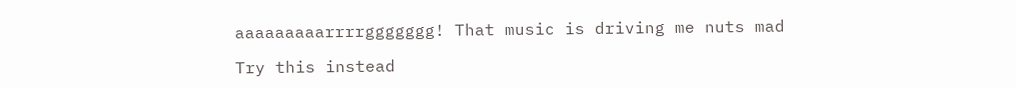aaaaaaaaarrrrggggggg! That music is driving me nuts mad

Try this instead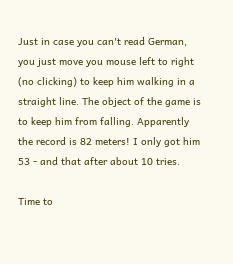Just in case you can't read German, you just move you mouse left to right (no clicking) to keep him walking in a straight line. The object of the game is to keep him from falling. Apparently the record is 82 meters! I only got him 53 - and that after about 10 tries.

Time to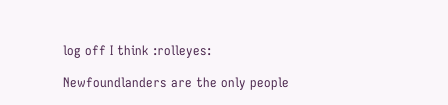log off I think :rolleyes:

Newfoundlanders are the only people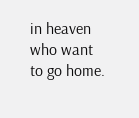in heaven who want to go home.